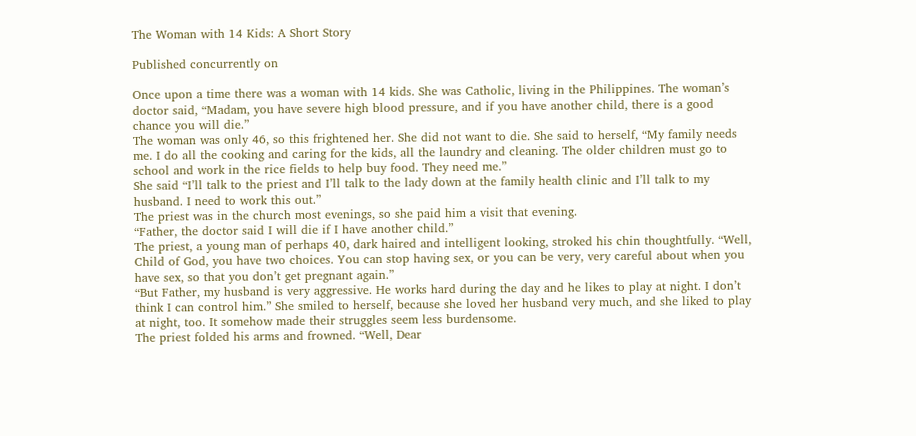The Woman with 14 Kids: A Short Story

Published concurrently on

Once upon a time there was a woman with 14 kids. She was Catholic, living in the Philippines. The woman’s doctor said, “Madam, you have severe high blood pressure, and if you have another child, there is a good chance you will die.”
The woman was only 46, so this frightened her. She did not want to die. She said to herself, “My family needs me. I do all the cooking and caring for the kids, all the laundry and cleaning. The older children must go to school and work in the rice fields to help buy food. They need me.”
She said “I’ll talk to the priest and I’ll talk to the lady down at the family health clinic and I’ll talk to my husband. I need to work this out.”
The priest was in the church most evenings, so she paid him a visit that evening.
“Father, the doctor said I will die if I have another child.”
The priest, a young man of perhaps 40, dark haired and intelligent looking, stroked his chin thoughtfully. “Well, Child of God, you have two choices. You can stop having sex, or you can be very, very careful about when you have sex, so that you don’t get pregnant again.”
“But Father, my husband is very aggressive. He works hard during the day and he likes to play at night. I don’t think I can control him.” She smiled to herself, because she loved her husband very much, and she liked to play at night, too. It somehow made their struggles seem less burdensome.
The priest folded his arms and frowned. “Well, Dear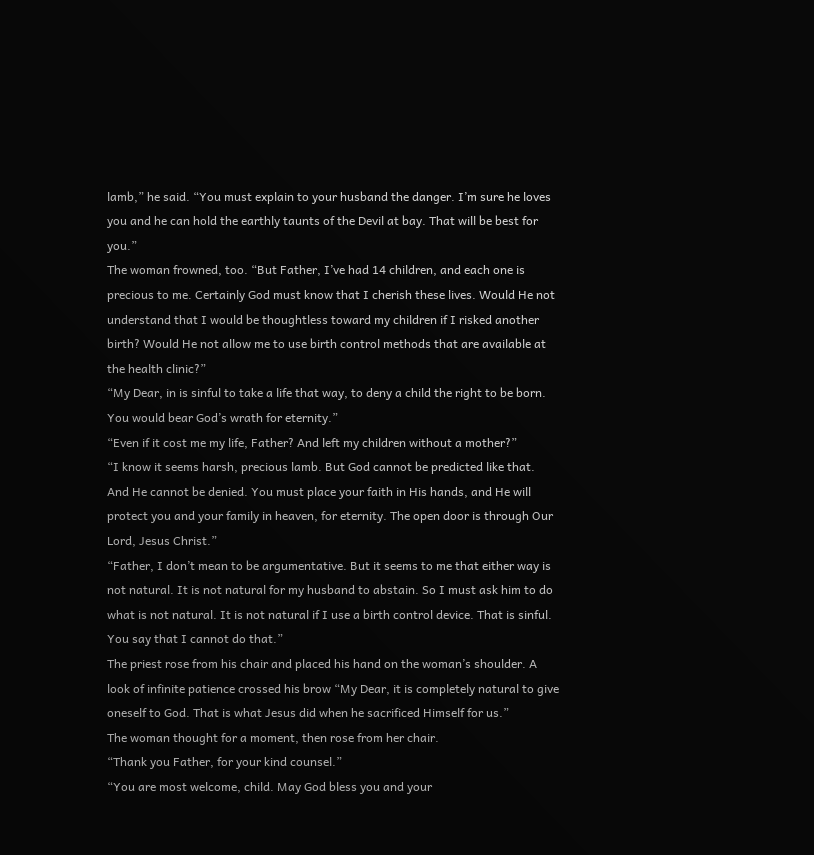lamb,” he said. “You must explain to your husband the danger. I’m sure he loves you and he can hold the earthly taunts of the Devil at bay. That will be best for you.”
The woman frowned, too. “But Father, I’ve had 14 children, and each one is precious to me. Certainly God must know that I cherish these lives. Would He not understand that I would be thoughtless toward my children if I risked another birth? Would He not allow me to use birth control methods that are available at the health clinic?”
“My Dear, in is sinful to take a life that way, to deny a child the right to be born. You would bear God’s wrath for eternity.”
“Even if it cost me my life, Father? And left my children without a mother?”
“I know it seems harsh, precious lamb. But God cannot be predicted like that. And He cannot be denied. You must place your faith in His hands, and He will protect you and your family in heaven, for eternity. The open door is through Our Lord, Jesus Christ.”
“Father, I don’t mean to be argumentative. But it seems to me that either way is not natural. It is not natural for my husband to abstain. So I must ask him to do what is not natural. It is not natural if I use a birth control device. That is sinful. You say that I cannot do that.”
The priest rose from his chair and placed his hand on the woman’s shoulder. A look of infinite patience crossed his brow “My Dear, it is completely natural to give oneself to God. That is what Jesus did when he sacrificed Himself for us.”
The woman thought for a moment, then rose from her chair.
“Thank you Father, for your kind counsel.”
“You are most welcome, child. May God bless you and your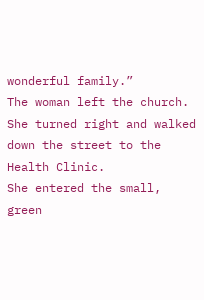wonderful family.”
The woman left the church.
She turned right and walked down the street to the Health Clinic.
She entered the small, green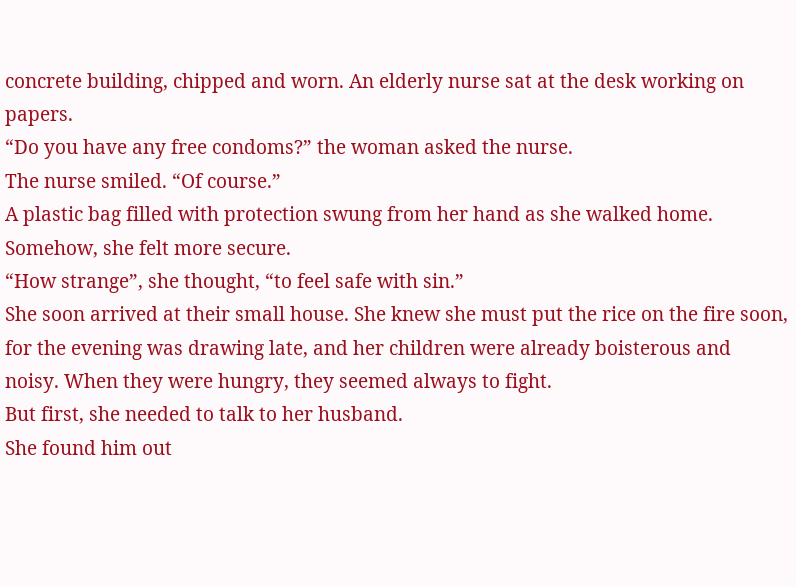concrete building, chipped and worn. An elderly nurse sat at the desk working on papers.
“Do you have any free condoms?” the woman asked the nurse.
The nurse smiled. “Of course.”
A plastic bag filled with protection swung from her hand as she walked home. Somehow, she felt more secure.
“How strange”, she thought, “to feel safe with sin.”
She soon arrived at their small house. She knew she must put the rice on the fire soon, for the evening was drawing late, and her children were already boisterous and noisy. When they were hungry, they seemed always to fight.
But first, she needed to talk to her husband.
She found him out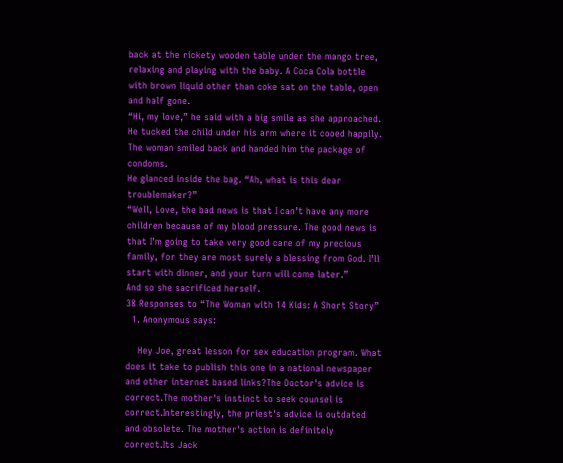back at the rickety wooden table under the mango tree, relaxing and playing with the baby. A Coca Cola bottle with brown liquid other than coke sat on the table, open and half gone.
“Hi, my love,” he said with a big smile as she approached. He tucked the child under his arm where it cooed happily.
The woman smiled back and handed him the package of condoms.
He glanced inside the bag. “Ah, what is this dear troublemaker?”
“Well, Love, the bad news is that I can’t have any more children because of my blood pressure. The good news is that I’m going to take very good care of my precious family, for they are most surely a blessing from God. I’ll start with dinner, and your turn will come later.”
And so she sacrificed herself.
38 Responses to “The Woman with 14 Kids: A Short Story”
  1. Anonymous says:

    Hey Joe, great lesson for sex education program. What does it take to publish this one in a national newspaper and other internet based links?The Doctor's advice is correct.The mother's instinct to seek counsel is correct.Interestingly, the priest's advice is outdated and obsolete. The mother's action is definitely correct.Its Jack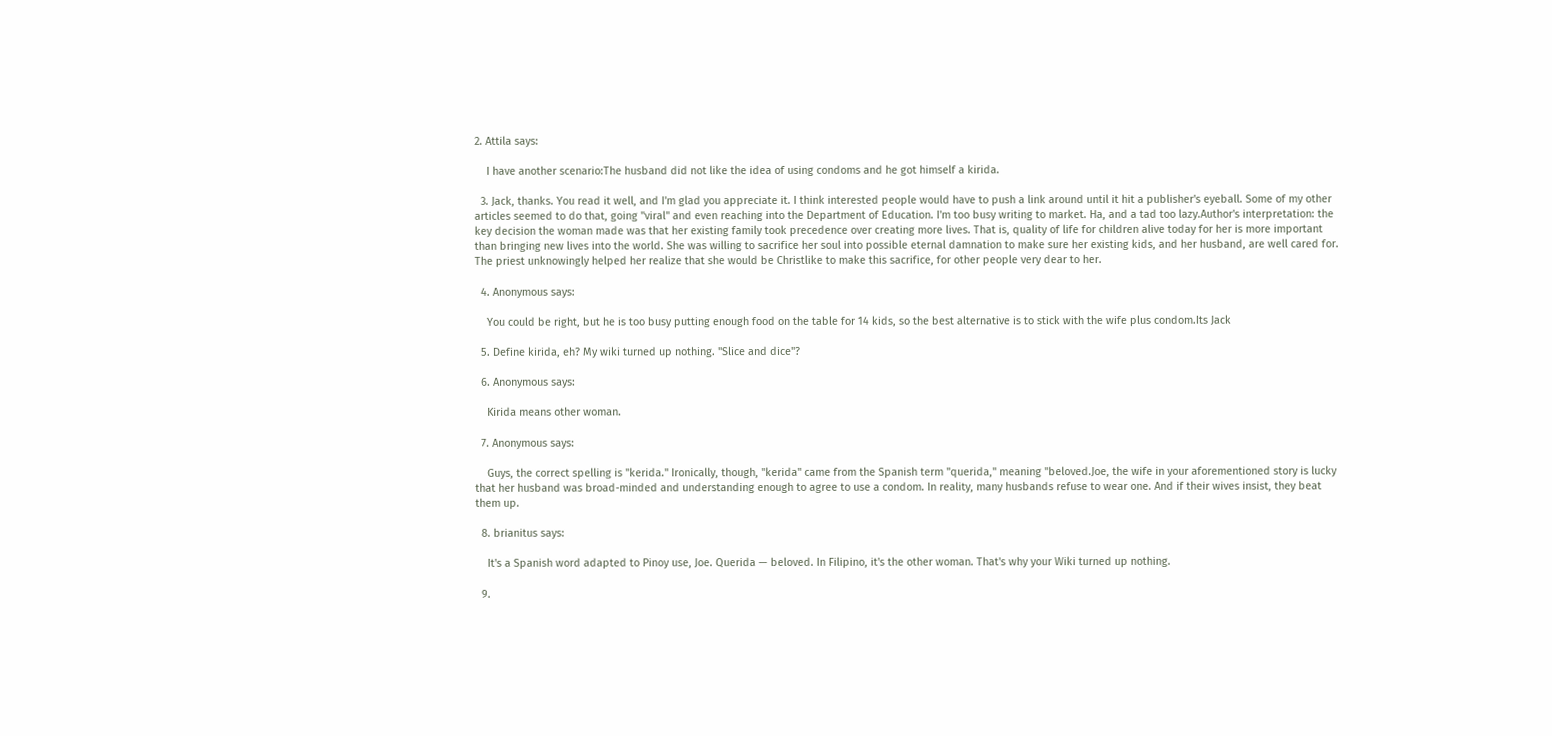2. Attila says:

    I have another scenario:The husband did not like the idea of using condoms and he got himself a kirida.

  3. Jack, thanks. You read it well, and I'm glad you appreciate it. I think interested people would have to push a link around until it hit a publisher's eyeball. Some of my other articles seemed to do that, going "viral" and even reaching into the Department of Education. I'm too busy writing to market. Ha, and a tad too lazy.Author's interpretation: the key decision the woman made was that her existing family took precedence over creating more lives. That is, quality of life for children alive today for her is more important than bringing new lives into the world. She was willing to sacrifice her soul into possible eternal damnation to make sure her existing kids, and her husband, are well cared for. The priest unknowingly helped her realize that she would be Christlike to make this sacrifice, for other people very dear to her.

  4. Anonymous says:

    You could be right, but he is too busy putting enough food on the table for 14 kids, so the best alternative is to stick with the wife plus condom.Its Jack

  5. Define kirida, eh? My wiki turned up nothing. "Slice and dice"?

  6. Anonymous says:

    Kirida means other woman.

  7. Anonymous says:

    Guys, the correct spelling is "kerida." Ironically, though, "kerida" came from the Spanish term "querida," meaning "beloved.Joe, the wife in your aforementioned story is lucky that her husband was broad-minded and understanding enough to agree to use a condom. In reality, many husbands refuse to wear one. And if their wives insist, they beat them up.

  8. brianitus says:

    It's a Spanish word adapted to Pinoy use, Joe. Querida — beloved. In Filipino, it's the other woman. That's why your Wiki turned up nothing.

  9.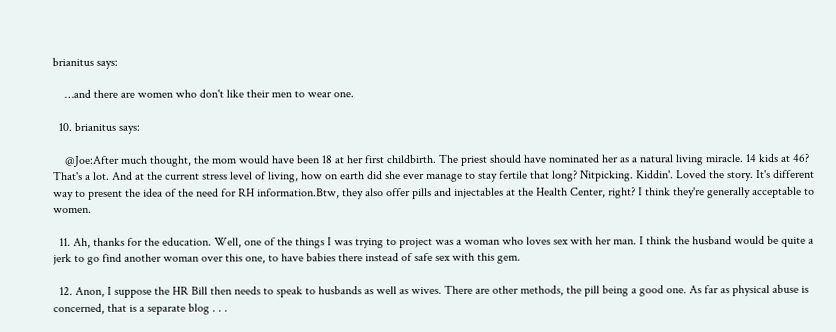brianitus says:

    …and there are women who don't like their men to wear one.

  10. brianitus says:

    @Joe:After much thought, the mom would have been 18 at her first childbirth. The priest should have nominated her as a natural living miracle. 14 kids at 46? That's a lot. And at the current stress level of living, how on earth did she ever manage to stay fertile that long? Nitpicking. Kiddin'. Loved the story. It's different way to present the idea of the need for RH information.Btw, they also offer pills and injectables at the Health Center, right? I think they're generally acceptable to women.

  11. Ah, thanks for the education. Well, one of the things I was trying to project was a woman who loves sex with her man. I think the husband would be quite a jerk to go find another woman over this one, to have babies there instead of safe sex with this gem.

  12. Anon, I suppose the HR Bill then needs to speak to husbands as well as wives. There are other methods, the pill being a good one. As far as physical abuse is concerned, that is a separate blog . . .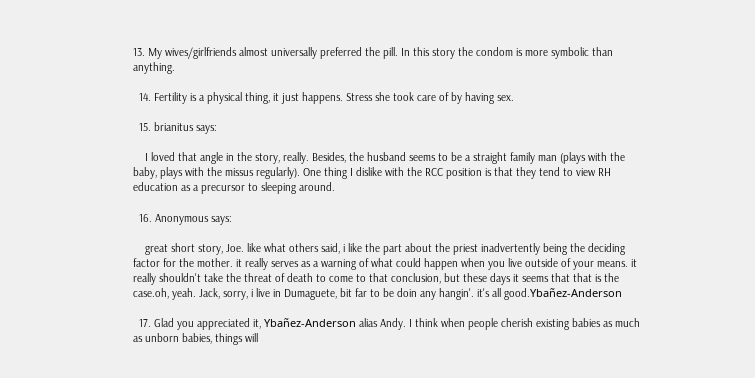13. My wives/girlfriends almost universally preferred the pill. In this story the condom is more symbolic than anything.

  14. Fertility is a physical thing, it just happens. Stress she took care of by having sex.

  15. brianitus says:

    I loved that angle in the story, really. Besides, the husband seems to be a straight family man (plays with the baby, plays with the missus regularly). One thing I dislike with the RCC position is that they tend to view RH education as a precursor to sleeping around.

  16. Anonymous says:

    great short story, Joe. like what others said, i like the part about the priest inadvertently being the deciding factor for the mother. it really serves as a warning of what could happen when you live outside of your means. it really shouldn't take the threat of death to come to that conclusion, but these days it seems that that is the case.oh, yeah. Jack, sorry, i live in Dumaguete, bit far to be doin any hangin'. it's all good.Ybañez-Anderson

  17. Glad you appreciated it, Ybañez-Anderson alias Andy. I think when people cherish existing babies as much as unborn babies, things will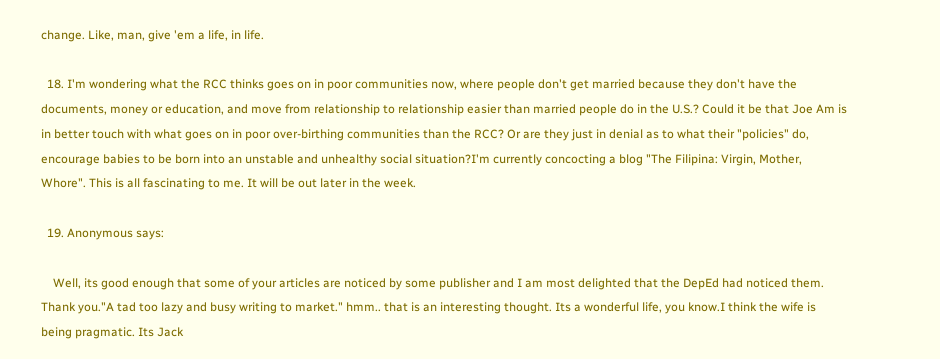change. Like, man, give 'em a life, in life.

  18. I'm wondering what the RCC thinks goes on in poor communities now, where people don't get married because they don't have the documents, money or education, and move from relationship to relationship easier than married people do in the U.S.? Could it be that Joe Am is in better touch with what goes on in poor over-birthing communities than the RCC? Or are they just in denial as to what their "policies" do, encourage babies to be born into an unstable and unhealthy social situation?I'm currently concocting a blog "The Filipina: Virgin, Mother, Whore". This is all fascinating to me. It will be out later in the week.

  19. Anonymous says:

    Well, its good enough that some of your articles are noticed by some publisher and I am most delighted that the DepEd had noticed them. Thank you."A tad too lazy and busy writing to market." hmm.. that is an interesting thought. Its a wonderful life, you know.I think the wife is being pragmatic. Its Jack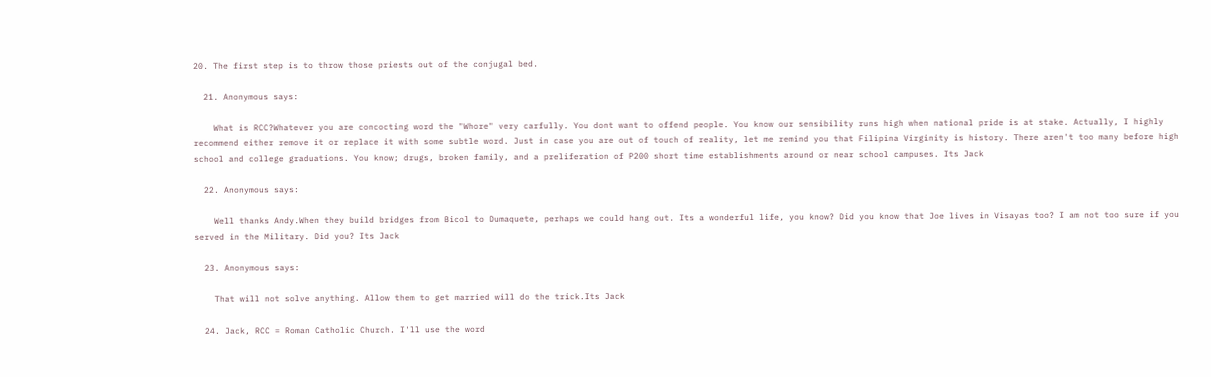20. The first step is to throw those priests out of the conjugal bed.

  21. Anonymous says:

    What is RCC?Whatever you are concocting word the "Whore" very carfully. You dont want to offend people. You know our sensibility runs high when national pride is at stake. Actually, I highly recommend either remove it or replace it with some subtle word. Just in case you are out of touch of reality, let me remind you that Filipina Virginity is history. There aren't too many before high school and college graduations. You know; drugs, broken family, and a preliferation of P200 short time establishments around or near school campuses. Its Jack

  22. Anonymous says:

    Well thanks Andy.When they build bridges from Bicol to Dumaquete, perhaps we could hang out. Its a wonderful life, you know? Did you know that Joe lives in Visayas too? I am not too sure if you served in the Military. Did you? Its Jack

  23. Anonymous says:

    That will not solve anything. Allow them to get married will do the trick.Its Jack

  24. Jack, RCC = Roman Catholic Church. I'll use the word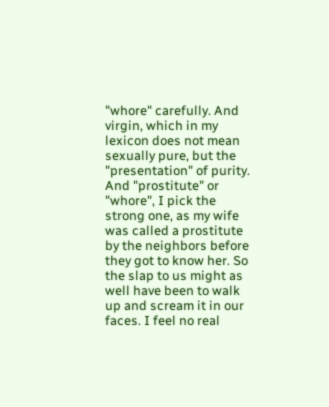"whore" carefully. And virgin, which in my lexicon does not mean sexually pure, but the "presentation" of purity. And "prostitute" or "whore", I pick the strong one, as my wife was called a prostitute by the neighbors before they got to know her. So the slap to us might as well have been to walk up and scream it in our faces. I feel no real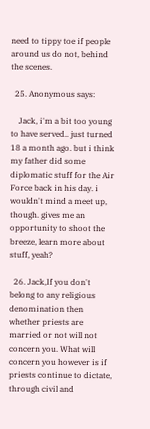need to tippy toe if people around us do not, behind the scenes.

  25. Anonymous says:

    Jack, i'm a bit too young to have served.. just turned 18 a month ago. but i think my father did some diplomatic stuff for the Air Force back in his day. i wouldn't mind a meet up, though. gives me an opportunity to shoot the breeze, learn more about stuff, yeah?

  26. Jack,If you don't belong to any religious denomination then whether priests are married or not will not concern you. What will concern you however is if priests continue to dictate, through civil and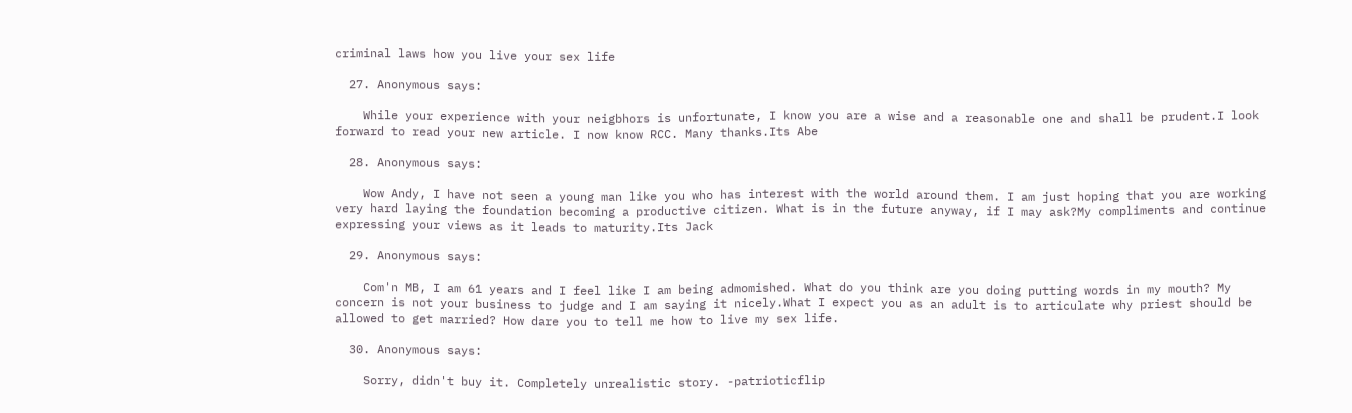criminal laws how you live your sex life

  27. Anonymous says:

    While your experience with your neigbhors is unfortunate, I know you are a wise and a reasonable one and shall be prudent.I look forward to read your new article. I now know RCC. Many thanks.Its Abe

  28. Anonymous says:

    Wow Andy, I have not seen a young man like you who has interest with the world around them. I am just hoping that you are working very hard laying the foundation becoming a productive citizen. What is in the future anyway, if I may ask?My compliments and continue expressing your views as it leads to maturity.Its Jack

  29. Anonymous says:

    Com'n MB, I am 61 years and I feel like I am being admomished. What do you think are you doing putting words in my mouth? My concern is not your business to judge and I am saying it nicely.What I expect you as an adult is to articulate why priest should be allowed to get married? How dare you to tell me how to live my sex life.

  30. Anonymous says:

    Sorry, didn't buy it. Completely unrealistic story. -patrioticflip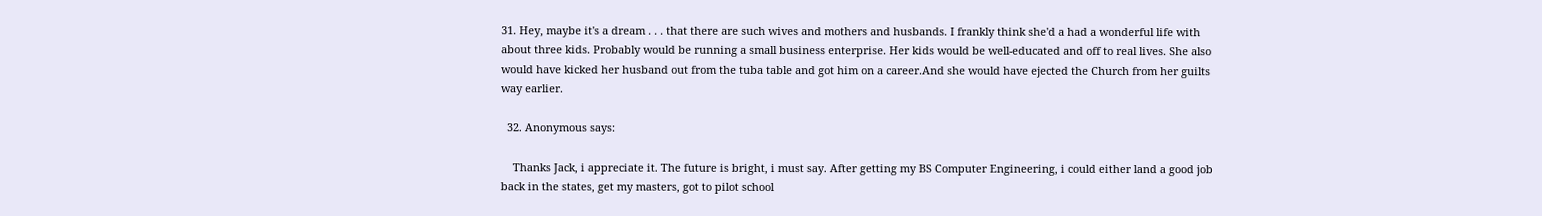31. Hey, maybe it's a dream . . . that there are such wives and mothers and husbands. I frankly think she'd a had a wonderful life with about three kids. Probably would be running a small business enterprise. Her kids would be well-educated and off to real lives. She also would have kicked her husband out from the tuba table and got him on a career.And she would have ejected the Church from her guilts way earlier.

  32. Anonymous says:

    Thanks Jack, i appreciate it. The future is bright, i must say. After getting my BS Computer Engineering, i could either land a good job back in the states, get my masters, got to pilot school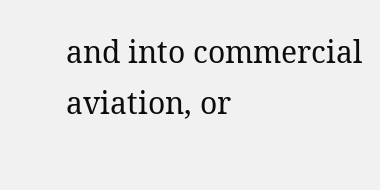and into commercial aviation, or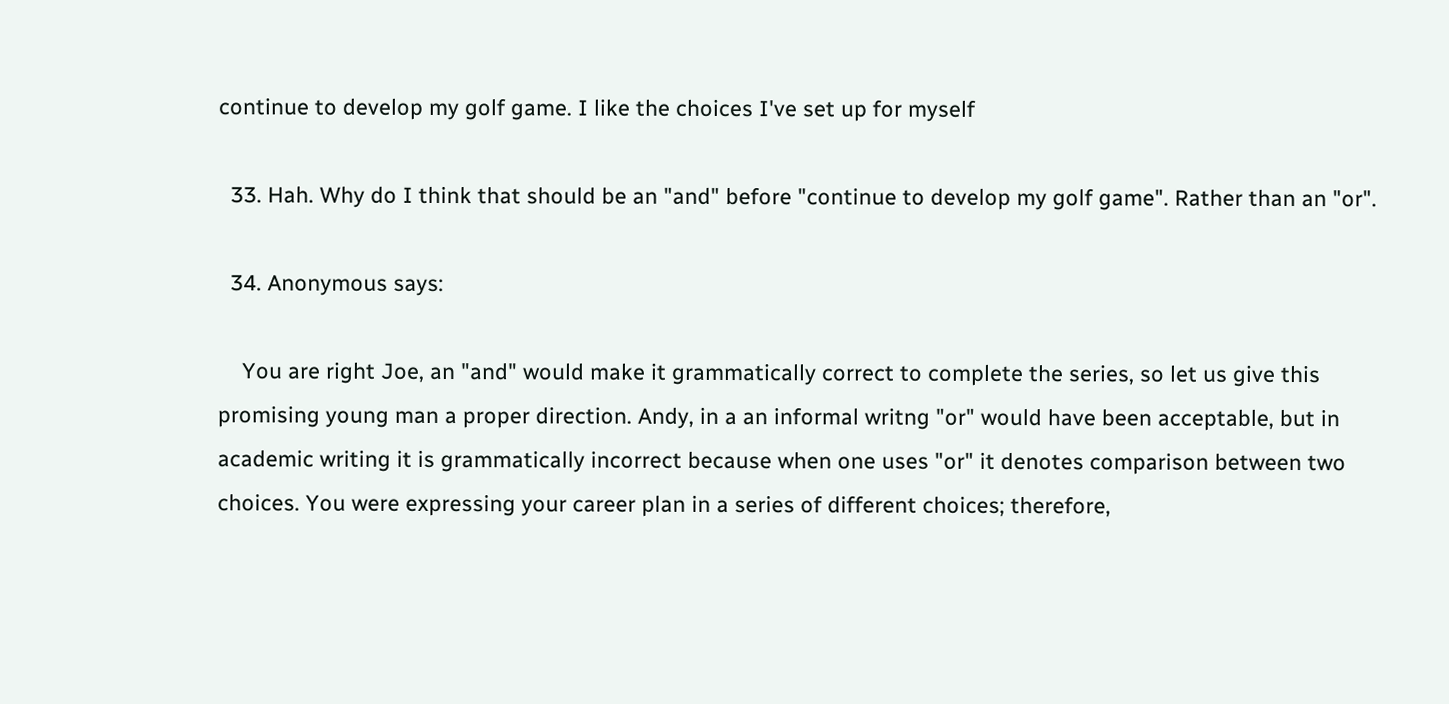continue to develop my golf game. I like the choices I've set up for myself

  33. Hah. Why do I think that should be an "and" before "continue to develop my golf game". Rather than an "or".

  34. Anonymous says:

    You are right Joe, an "and" would make it grammatically correct to complete the series, so let us give this promising young man a proper direction. Andy, in a an informal writng "or" would have been acceptable, but in academic writing it is grammatically incorrect because when one uses "or" it denotes comparison between two choices. You were expressing your career plan in a series of different choices; therefore,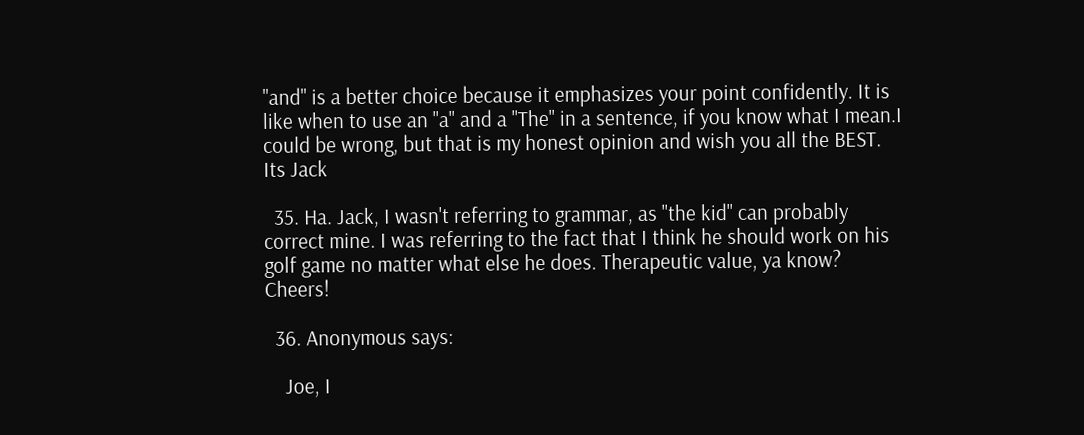"and" is a better choice because it emphasizes your point confidently. It is like when to use an "a" and a "The" in a sentence, if you know what I mean.I could be wrong, but that is my honest opinion and wish you all the BEST. Its Jack

  35. Ha. Jack, I wasn't referring to grammar, as "the kid" can probably correct mine. I was referring to the fact that I think he should work on his golf game no matter what else he does. Therapeutic value, ya know? Cheers!

  36. Anonymous says:

    Joe, I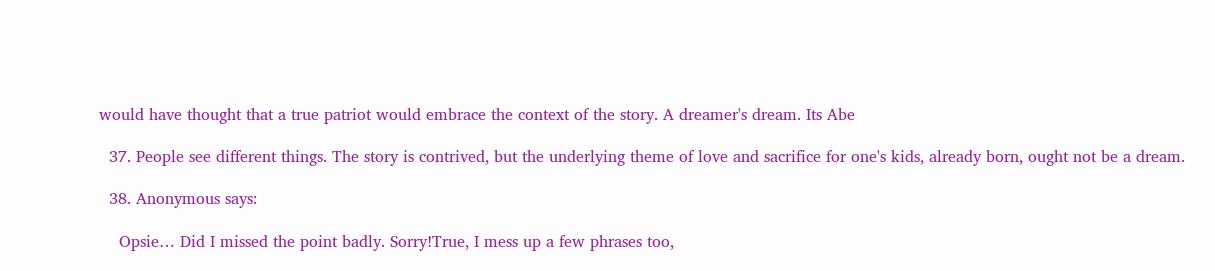would have thought that a true patriot would embrace the context of the story. A dreamer's dream. Its Abe

  37. People see different things. The story is contrived, but the underlying theme of love and sacrifice for one's kids, already born, ought not be a dream.

  38. Anonymous says:

    Opsie… Did I missed the point badly. Sorry!True, I mess up a few phrases too,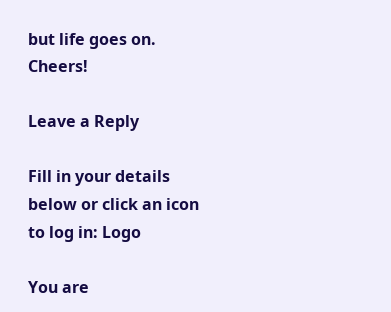but life goes on. Cheers!

Leave a Reply

Fill in your details below or click an icon to log in: Logo

You are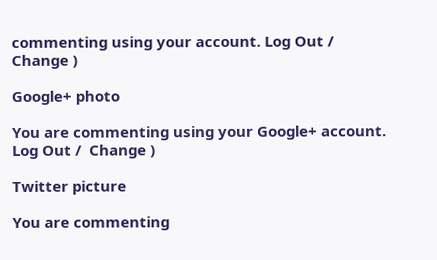commenting using your account. Log Out /  Change )

Google+ photo

You are commenting using your Google+ account. Log Out /  Change )

Twitter picture

You are commenting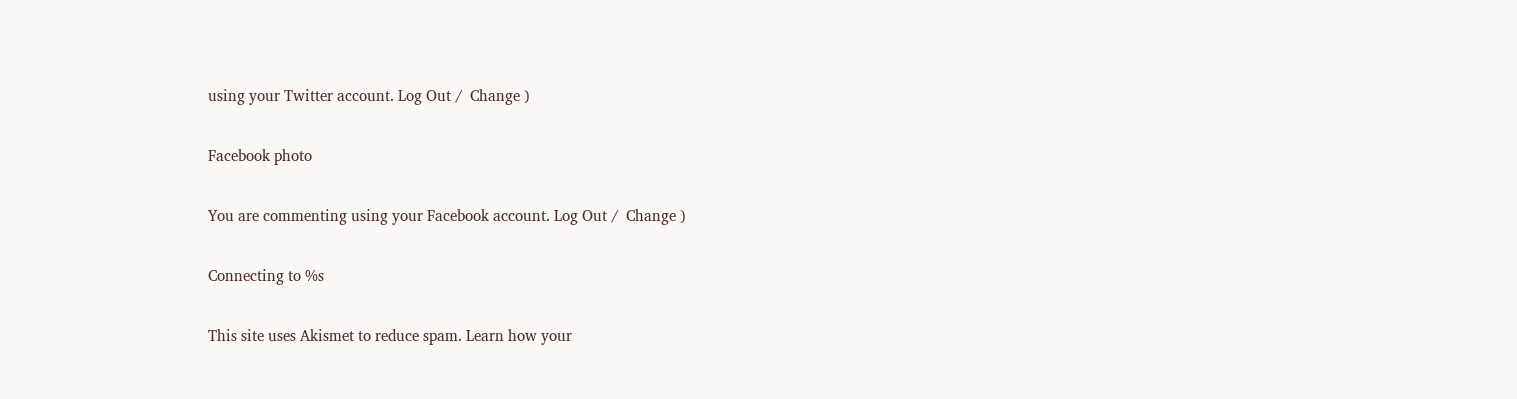using your Twitter account. Log Out /  Change )

Facebook photo

You are commenting using your Facebook account. Log Out /  Change )

Connecting to %s

This site uses Akismet to reduce spam. Learn how your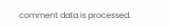comment data is processed.